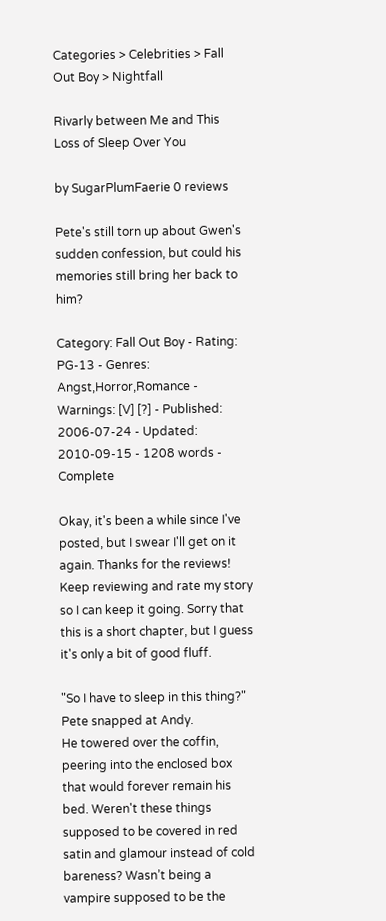Categories > Celebrities > Fall Out Boy > Nightfall

Rivarly between Me and This Loss of Sleep Over You

by SugarPlumFaerie 0 reviews

Pete's still torn up about Gwen's sudden confession, but could his memories still bring her back to him?

Category: Fall Out Boy - Rating: PG-13 - Genres: Angst,Horror,Romance - Warnings: [V] [?] - Published: 2006-07-24 - Updated: 2010-09-15 - 1208 words - Complete

Okay, it's been a while since I've posted, but I swear I'll get on it again. Thanks for the reviews! Keep reviewing and rate my story so I can keep it going. Sorry that this is a short chapter, but I guess it's only a bit of good fluff.

"So I have to sleep in this thing?" Pete snapped at Andy.
He towered over the coffin, peering into the enclosed box that would forever remain his bed. Weren't these things supposed to be covered in red satin and glamour instead of cold bareness? Wasn’t being a vampire supposed to be the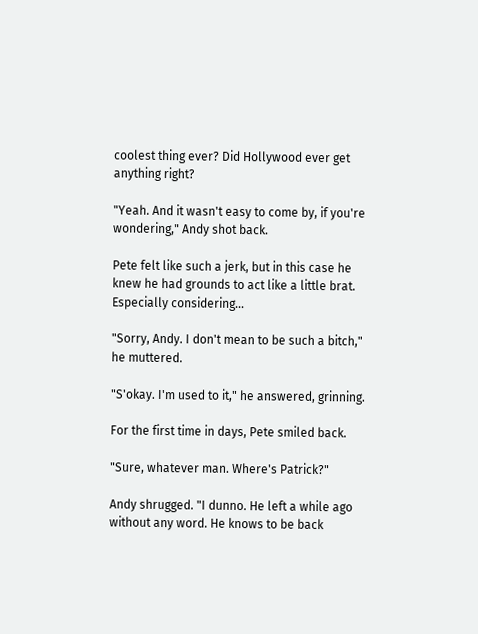coolest thing ever? Did Hollywood ever get anything right?

"Yeah. And it wasn't easy to come by, if you're wondering," Andy shot back.

Pete felt like such a jerk, but in this case he knew he had grounds to act like a little brat. Especially considering…

"Sorry, Andy. I don't mean to be such a bitch," he muttered.

"S'okay. I'm used to it," he answered, grinning.

For the first time in days, Pete smiled back.

"Sure, whatever man. Where's Patrick?"

Andy shrugged. "I dunno. He left a while ago without any word. He knows to be back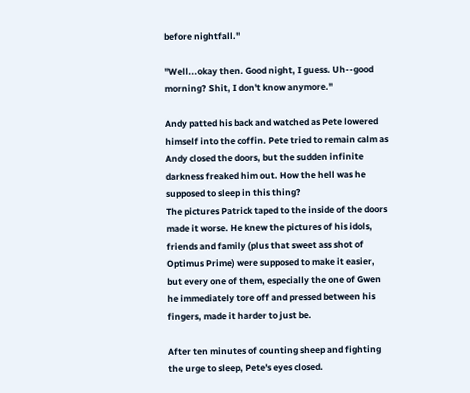before nightfall."

"Well...okay then. Good night, I guess. Uh--good morning? Shit, I don't know anymore."

Andy patted his back and watched as Pete lowered himself into the coffin. Pete tried to remain calm as Andy closed the doors, but the sudden infinite darkness freaked him out. How the hell was he supposed to sleep in this thing?
The pictures Patrick taped to the inside of the doors made it worse. He knew the pictures of his idols, friends and family (plus that sweet ass shot of Optimus Prime) were supposed to make it easier, but every one of them, especially the one of Gwen he immediately tore off and pressed between his fingers, made it harder to just be.

After ten minutes of counting sheep and fighting the urge to sleep, Pete's eyes closed.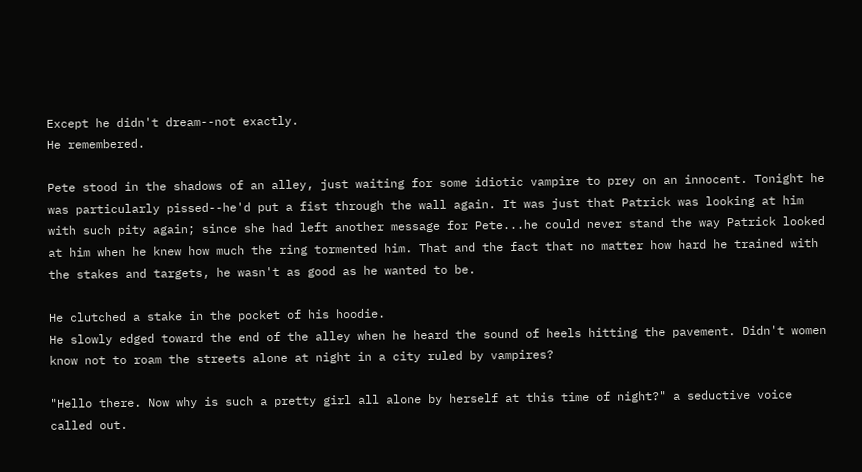Except he didn't dream--not exactly.
He remembered.

Pete stood in the shadows of an alley, just waiting for some idiotic vampire to prey on an innocent. Tonight he was particularly pissed--he'd put a fist through the wall again. It was just that Patrick was looking at him with such pity again; since she had left another message for Pete...he could never stand the way Patrick looked at him when he knew how much the ring tormented him. That and the fact that no matter how hard he trained with the stakes and targets, he wasn't as good as he wanted to be.

He clutched a stake in the pocket of his hoodie.
He slowly edged toward the end of the alley when he heard the sound of heels hitting the pavement. Didn't women know not to roam the streets alone at night in a city ruled by vampires?

"Hello there. Now why is such a pretty girl all alone by herself at this time of night?" a seductive voice called out.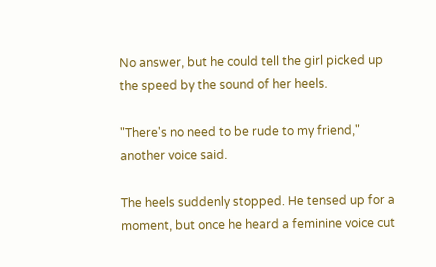No answer, but he could tell the girl picked up the speed by the sound of her heels.

"There's no need to be rude to my friend," another voice said.

The heels suddenly stopped. He tensed up for a moment, but once he heard a feminine voice cut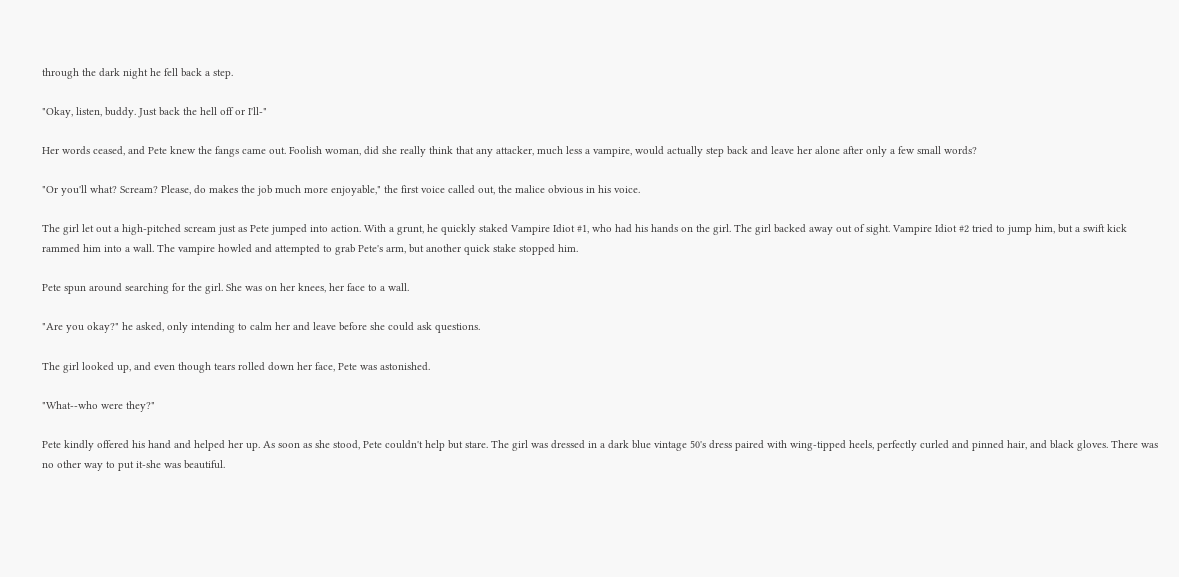through the dark night he fell back a step.

"Okay, listen, buddy. Just back the hell off or I'll-"

Her words ceased, and Pete knew the fangs came out. Foolish woman, did she really think that any attacker, much less a vampire, would actually step back and leave her alone after only a few small words?

"Or you'll what? Scream? Please, do makes the job much more enjoyable," the first voice called out, the malice obvious in his voice.

The girl let out a high-pitched scream just as Pete jumped into action. With a grunt, he quickly staked Vampire Idiot #1, who had his hands on the girl. The girl backed away out of sight. Vampire Idiot #2 tried to jump him, but a swift kick rammed him into a wall. The vampire howled and attempted to grab Pete's arm, but another quick stake stopped him.

Pete spun around searching for the girl. She was on her knees, her face to a wall.

"Are you okay?" he asked, only intending to calm her and leave before she could ask questions.

The girl looked up, and even though tears rolled down her face, Pete was astonished.

"What--who were they?"

Pete kindly offered his hand and helped her up. As soon as she stood, Pete couldn't help but stare. The girl was dressed in a dark blue vintage 50's dress paired with wing-tipped heels, perfectly curled and pinned hair, and black gloves. There was no other way to put it-she was beautiful.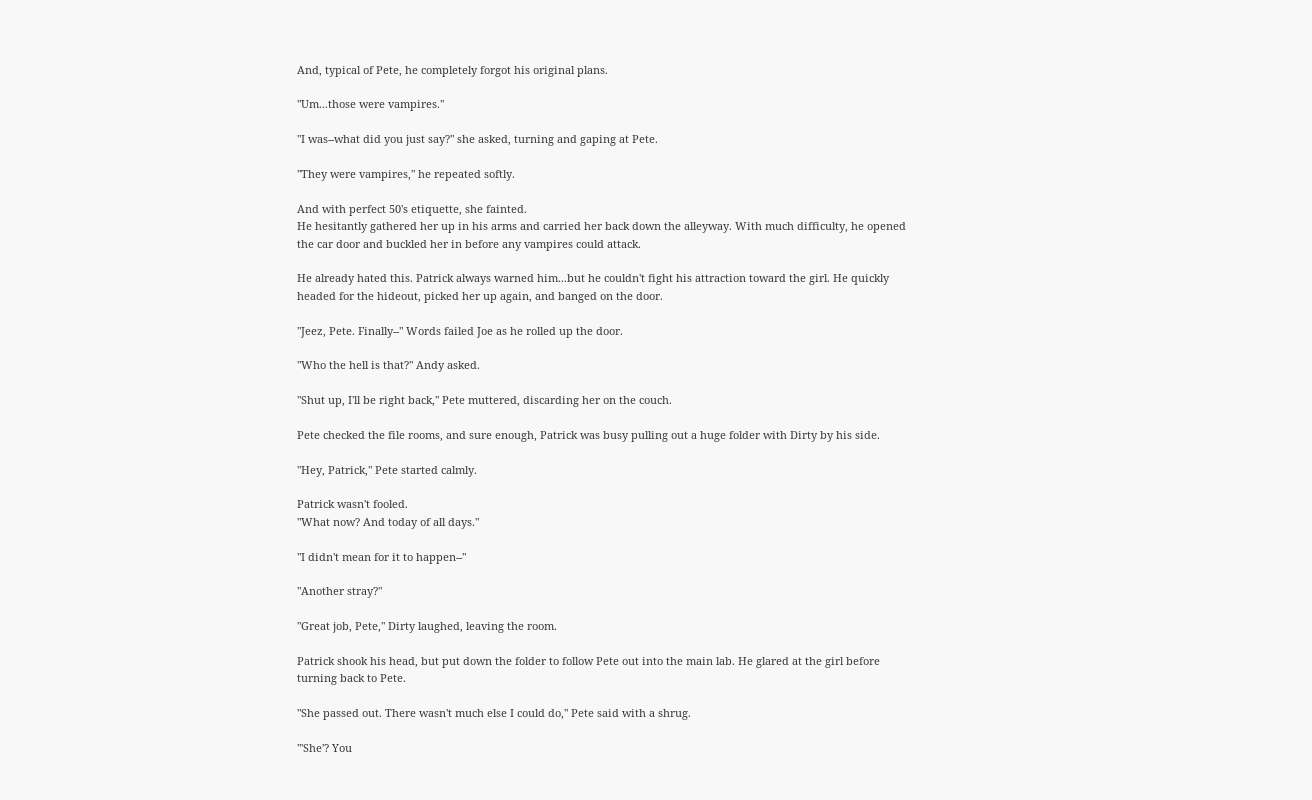And, typical of Pete, he completely forgot his original plans.

"Um...those were vampires."

"I was--what did you just say?" she asked, turning and gaping at Pete.

"They were vampires," he repeated softly.

And with perfect 50's etiquette, she fainted.
He hesitantly gathered her up in his arms and carried her back down the alleyway. With much difficulty, he opened the car door and buckled her in before any vampires could attack.

He already hated this. Patrick always warned him...but he couldn't fight his attraction toward the girl. He quickly headed for the hideout, picked her up again, and banged on the door.

"Jeez, Pete. Finally--" Words failed Joe as he rolled up the door.

"Who the hell is that?" Andy asked.

"Shut up, I'll be right back," Pete muttered, discarding her on the couch.

Pete checked the file rooms, and sure enough, Patrick was busy pulling out a huge folder with Dirty by his side.

"Hey, Patrick," Pete started calmly.

Patrick wasn't fooled.
"What now? And today of all days."

"I didn't mean for it to happen--"

"Another stray?"

"Great job, Pete," Dirty laughed, leaving the room.

Patrick shook his head, but put down the folder to follow Pete out into the main lab. He glared at the girl before turning back to Pete.

"She passed out. There wasn't much else I could do," Pete said with a shrug.

"'She'? You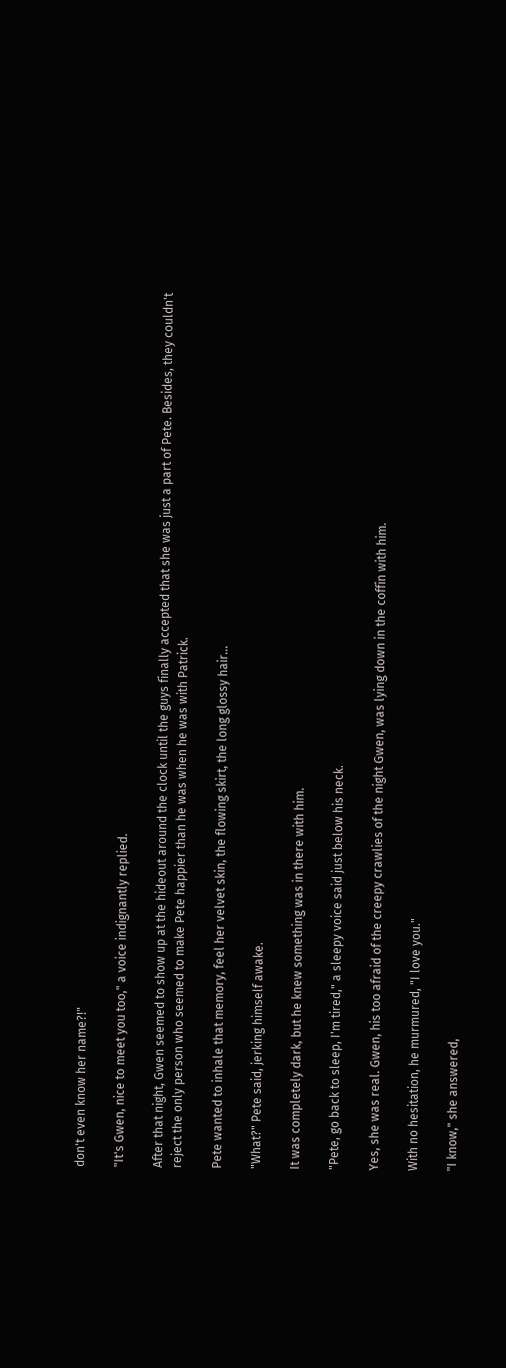don't even know her name?!"

"It's Gwen, nice to meet you too," a voice indignantly replied.

After that night, Gwen seemed to show up at the hideout around the clock until the guys finally accepted that she was just a part of Pete. Besides, they couldn't reject the only person who seemed to make Pete happier than he was when he was with Patrick.

Pete wanted to inhale that memory, feel her velvet skin, the flowing skirt, the long glossy hair...

"What?" Pete said, jerking himself awake.

It was completely dark, but he knew something was in there with him.

"Pete, go back to sleep, I'm tired," a sleepy voice said just below his neck.

Yes, she was real. Gwen, his too afraid of the creepy crawlies of the night Gwen, was lying down in the coffin with him.

With no hesitation, he murmured, "I love you."

"I know," she answered,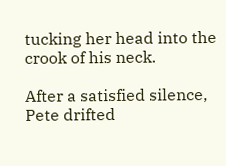tucking her head into the crook of his neck.

After a satisfied silence, Pete drifted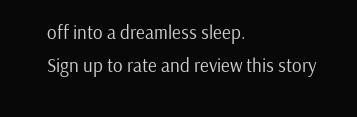off into a dreamless sleep.
Sign up to rate and review this story